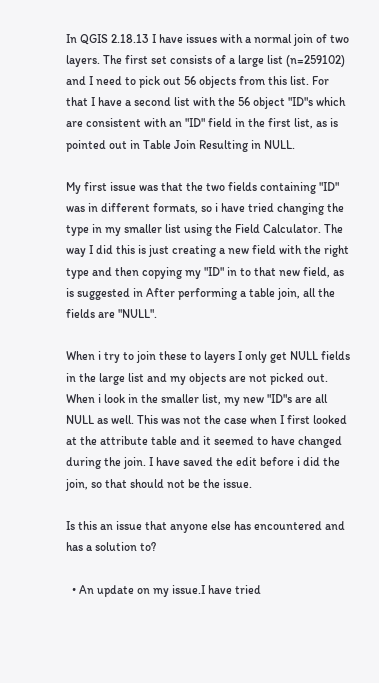In QGIS 2.18.13 I have issues with a normal join of two layers. The first set consists of a large list (n=259102) and I need to pick out 56 objects from this list. For that I have a second list with the 56 object "ID"s which are consistent with an "ID" field in the first list, as is pointed out in Table Join Resulting in NULL.

My first issue was that the two fields containing "ID" was in different formats, so i have tried changing the type in my smaller list using the Field Calculator. The way I did this is just creating a new field with the right type and then copying my "ID" in to that new field, as is suggested in After performing a table join, all the fields are "NULL".

When i try to join these to layers I only get NULL fields in the large list and my objects are not picked out. When i look in the smaller list, my new "ID"s are all NULL as well. This was not the case when I first looked at the attribute table and it seemed to have changed during the join. I have saved the edit before i did the join, so that should not be the issue.

Is this an issue that anyone else has encountered and has a solution to?

  • An update on my issue.I have tried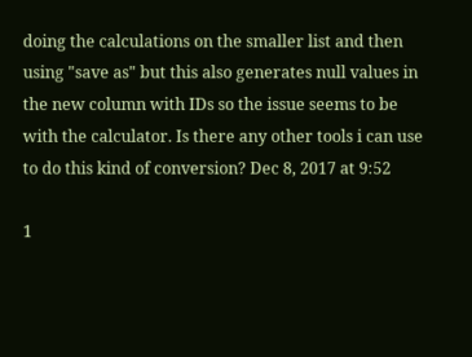doing the calculations on the smaller list and then using "save as" but this also generates null values in the new column with IDs so the issue seems to be with the calculator. Is there any other tools i can use to do this kind of conversion? Dec 8, 2017 at 9:52

1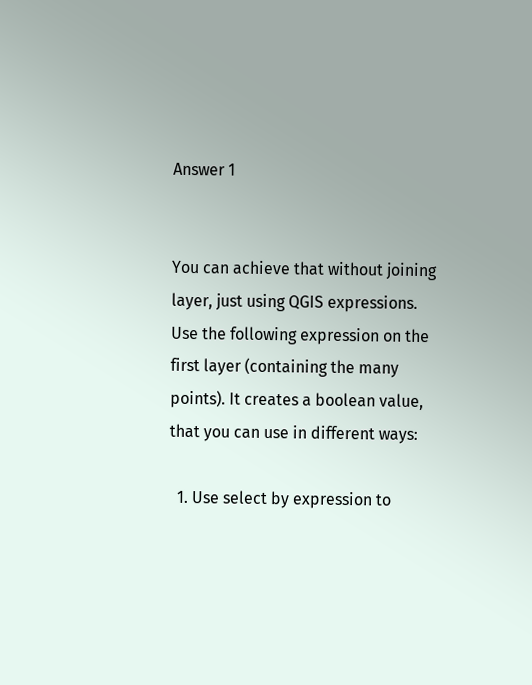Answer 1


You can achieve that without joining layer, just using QGIS expressions. Use the following expression on the first layer (containing the many points). It creates a boolean value, that you can use in different ways:

  1. Use select by expression to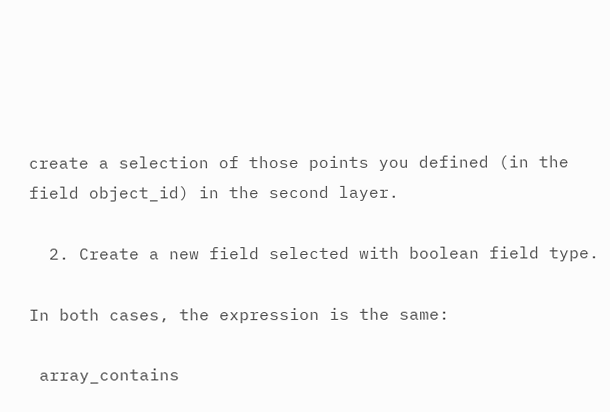create a selection of those points you defined (in the field object_id) in the second layer.

  2. Create a new field selected with boolean field type.

In both cases, the expression is the same:

 array_contains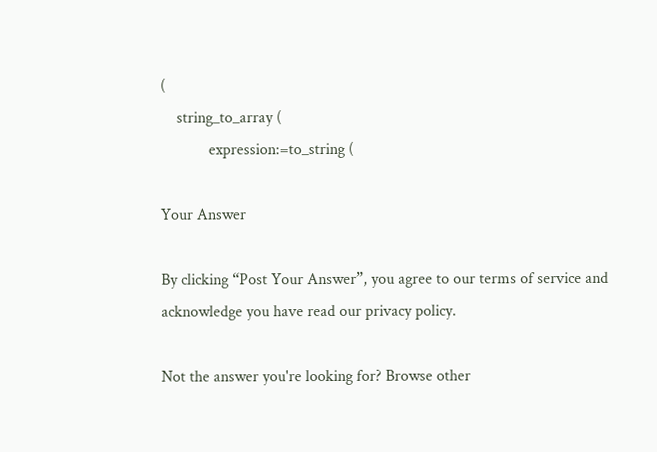(
    string_to_array (
            expression:=to_string (

Your Answer

By clicking “Post Your Answer”, you agree to our terms of service and acknowledge you have read our privacy policy.

Not the answer you're looking for? Browse other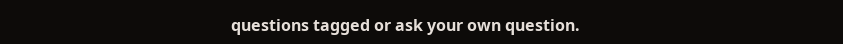questions tagged or ask your own question.